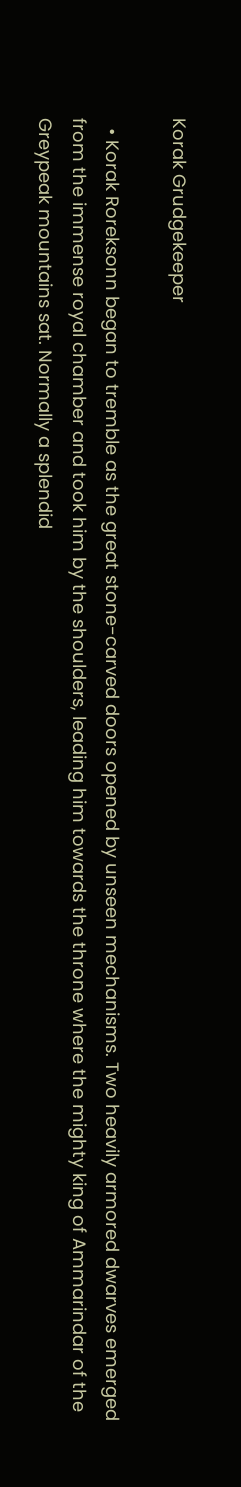Korak Grudgekeeper

  • Korak Roreksonn began to tremble as the great stone-carved doors opened by unseen mechanisms. Two heavily armored dwarves emerged from the immense royal chamber and took him by the shoulders, leading him towards the throne where the mighty king of Ammarindar of the Greypeak mountains sat. Normally a splendid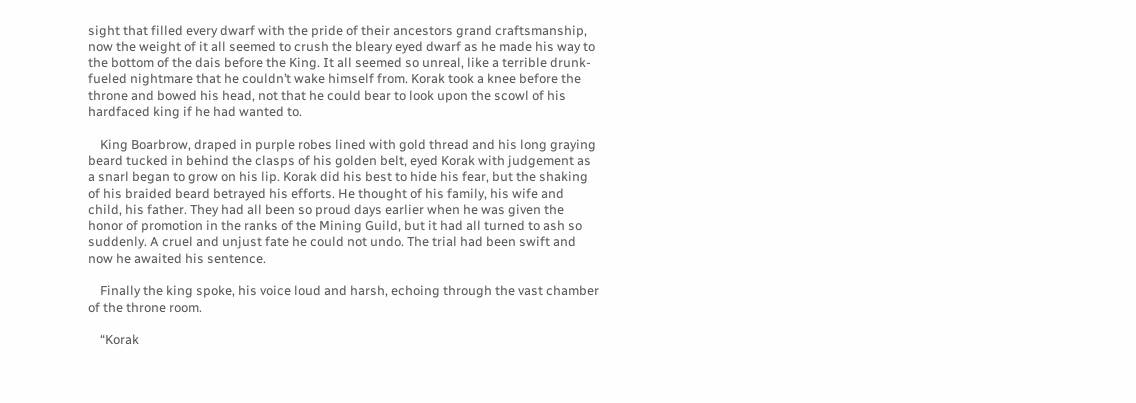sight that filled every dwarf with the pride of their ancestors grand craftsmanship, now the weight of it all seemed to crush the bleary eyed dwarf as he made his way to the bottom of the dais before the King. It all seemed so unreal, like a terrible drunk-fueled nightmare that he couldn’t wake himself from. Korak took a knee before the throne and bowed his head, not that he could bear to look upon the scowl of his hardfaced king if he had wanted to.

    King Boarbrow, draped in purple robes lined with gold thread and his long graying beard tucked in behind the clasps of his golden belt, eyed Korak with judgement as a snarl began to grow on his lip. Korak did his best to hide his fear, but the shaking of his braided beard betrayed his efforts. He thought of his family, his wife and child, his father. They had all been so proud days earlier when he was given the honor of promotion in the ranks of the Mining Guild, but it had all turned to ash so suddenly. A cruel and unjust fate he could not undo. The trial had been swift and now he awaited his sentence.

    Finally the king spoke, his voice loud and harsh, echoing through the vast chamber of the throne room.

    “Korak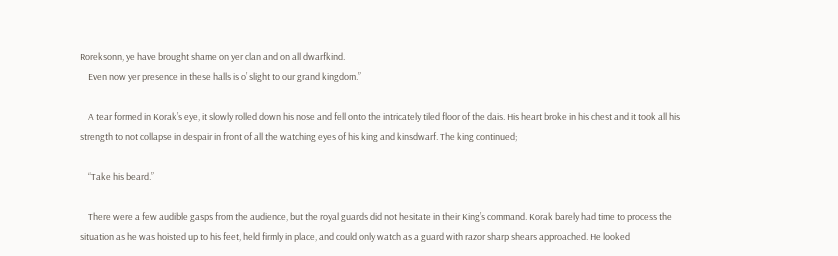Roreksonn, ye have brought shame on yer clan and on all dwarfkind.
    Even now yer presence in these halls is o’ slight to our grand kingdom.”

    A tear formed in Korak’s eye, it slowly rolled down his nose and fell onto the intricately tiled floor of the dais. His heart broke in his chest and it took all his strength to not collapse in despair in front of all the watching eyes of his king and kinsdwarf. The king continued;

    “Take his beard.”

    There were a few audible gasps from the audience, but the royal guards did not hesitate in their King’s command. Korak barely had time to process the situation as he was hoisted up to his feet, held firmly in place, and could only watch as a guard with razor sharp shears approached. He looked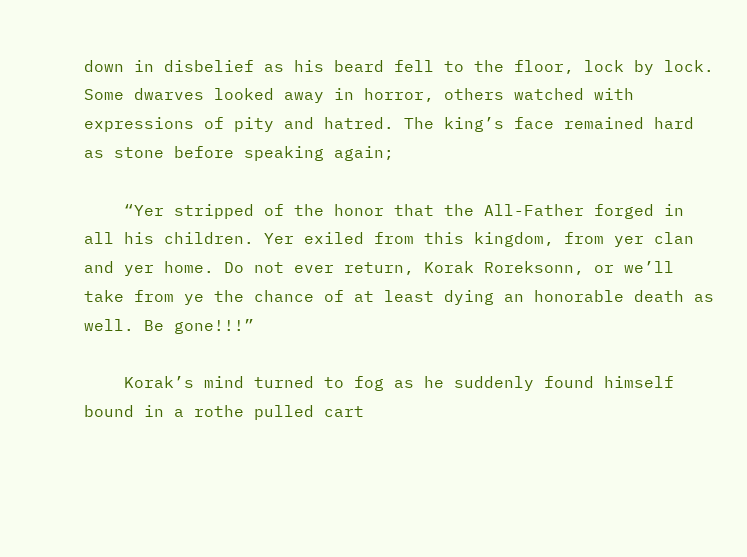down in disbelief as his beard fell to the floor, lock by lock. Some dwarves looked away in horror, others watched with expressions of pity and hatred. The king’s face remained hard as stone before speaking again;

    “Yer stripped of the honor that the All-Father forged in all his children. Yer exiled from this kingdom, from yer clan and yer home. Do not ever return, Korak Roreksonn, or we’ll take from ye the chance of at least dying an honorable death as well. Be gone!!!”

    Korak’s mind turned to fog as he suddenly found himself bound in a rothe pulled cart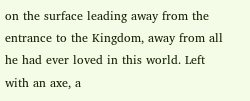on the surface leading away from the entrance to the Kingdom, away from all he had ever loved in this world. Left with an axe, a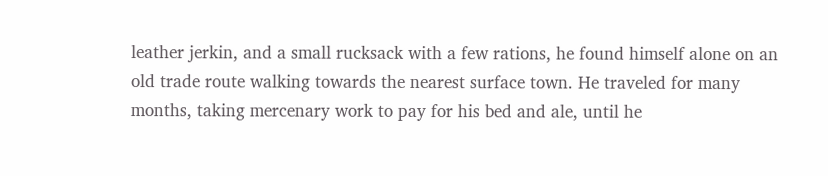leather jerkin, and a small rucksack with a few rations, he found himself alone on an old trade route walking towards the nearest surface town. He traveled for many months, taking mercenary work to pay for his bed and ale, until he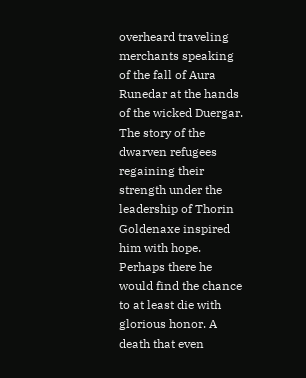overheard traveling merchants speaking of the fall of Aura Runedar at the hands of the wicked Duergar. The story of the dwarven refugees regaining their strength under the leadership of Thorin Goldenaxe inspired him with hope. Perhaps there he would find the chance to at least die with glorious honor. A death that even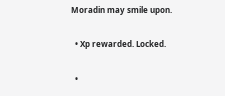Moradin may smile upon.

  • Xp rewarded. Locked.

  •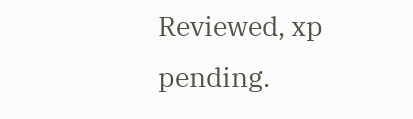Reviewed, xp pending.